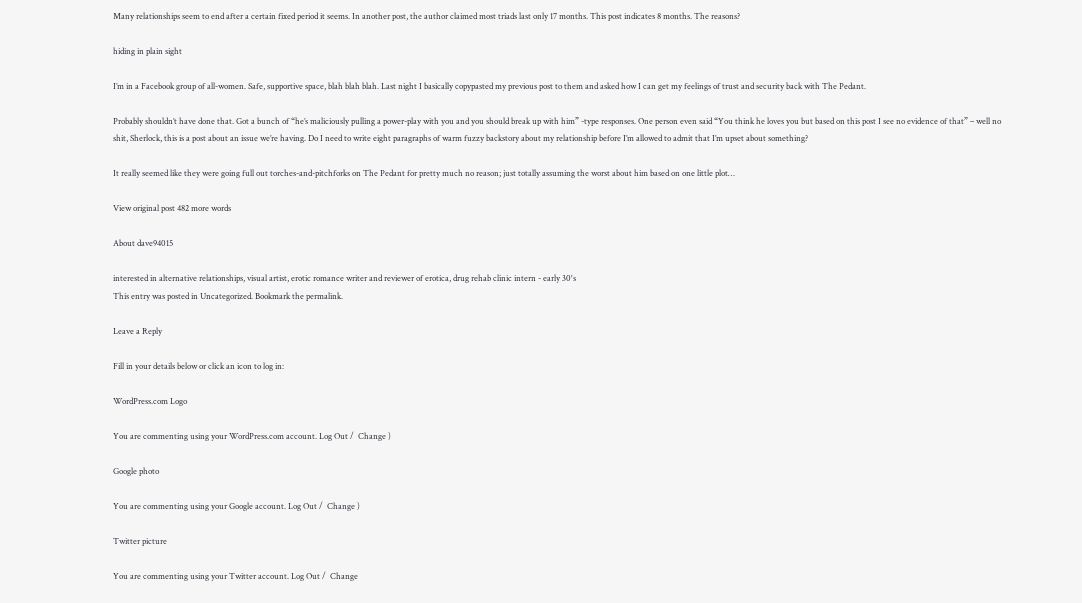Many relationships seem to end after a certain fixed period it seems. In another post, the author claimed most triads last only 17 months. This post indicates 8 months. The reasons?

hiding in plain sight

I’m in a Facebook group of all-women. Safe, supportive space, blah blah blah. Last night I basically copypasted my previous post to them and asked how I can get my feelings of trust and security back with The Pedant.

Probably shouldn’t have done that. Got a bunch of “he’s maliciously pulling a power-play with you and you should break up with him” -type responses. One person even said “You think he loves you but based on this post I see no evidence of that” – well no shit, Sherlock, this is a post about an issue we’re having. Do I need to write eight paragraphs of warm fuzzy backstory about my relationship before I’m allowed to admit that I’m upset about something?

It really seemed like they were going full out torches-and-pitchforks on The Pedant for pretty much no reason; just totally assuming the worst about him based on one little plot…

View original post 482 more words

About dave94015

interested in alternative relationships, visual artist, erotic romance writer and reviewer of erotica, drug rehab clinic intern - early 30's
This entry was posted in Uncategorized. Bookmark the permalink.

Leave a Reply

Fill in your details below or click an icon to log in:

WordPress.com Logo

You are commenting using your WordPress.com account. Log Out /  Change )

Google photo

You are commenting using your Google account. Log Out /  Change )

Twitter picture

You are commenting using your Twitter account. Log Out /  Change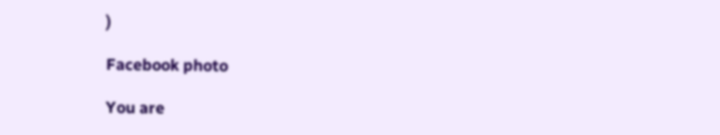)

Facebook photo

You are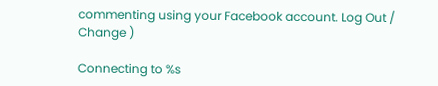commenting using your Facebook account. Log Out /  Change )

Connecting to %s